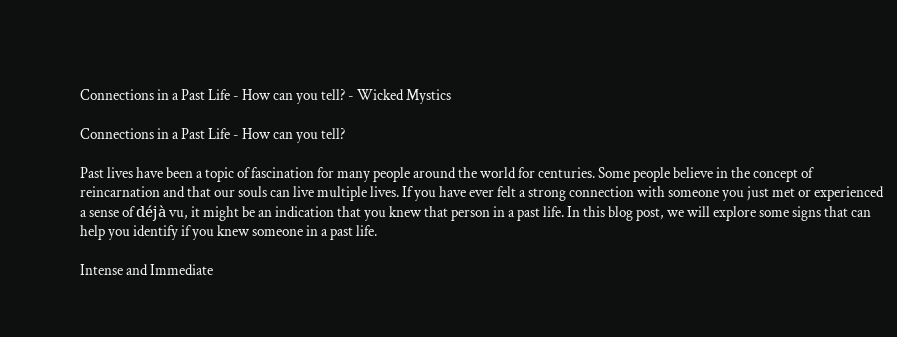Connections in a Past Life - How can you tell? - Wicked Mystics

Connections in a Past Life - How can you tell?

Past lives have been a topic of fascination for many people around the world for centuries. Some people believe in the concept of reincarnation and that our souls can live multiple lives. If you have ever felt a strong connection with someone you just met or experienced a sense of déjà vu, it might be an indication that you knew that person in a past life. In this blog post, we will explore some signs that can help you identify if you knew someone in a past life.

Intense and Immediate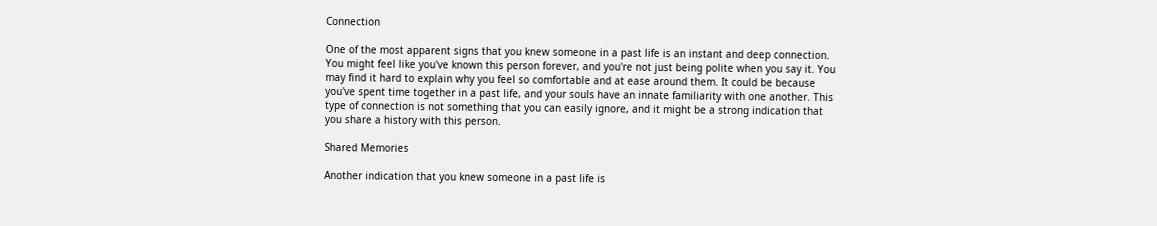Connection

One of the most apparent signs that you knew someone in a past life is an instant and deep connection. You might feel like you've known this person forever, and you're not just being polite when you say it. You may find it hard to explain why you feel so comfortable and at ease around them. It could be because you've spent time together in a past life, and your souls have an innate familiarity with one another. This type of connection is not something that you can easily ignore, and it might be a strong indication that you share a history with this person.

Shared Memories

Another indication that you knew someone in a past life is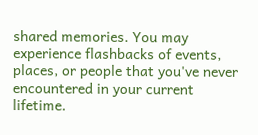shared memories. You may experience flashbacks of events, places, or people that you've never encountered in your current lifetime.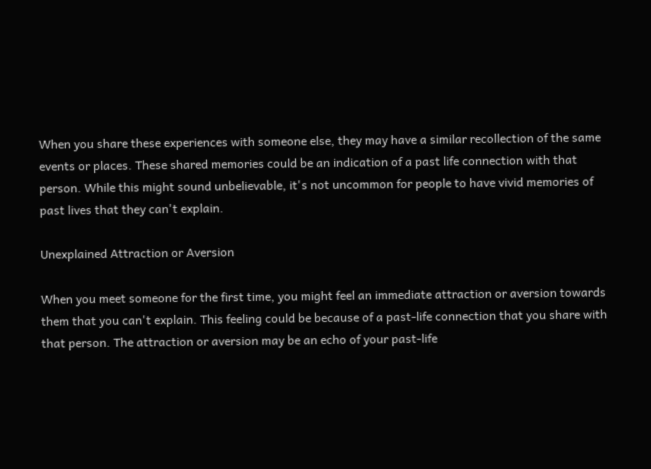When you share these experiences with someone else, they may have a similar recollection of the same events or places. These shared memories could be an indication of a past life connection with that person. While this might sound unbelievable, it's not uncommon for people to have vivid memories of past lives that they can't explain.

Unexplained Attraction or Aversion

When you meet someone for the first time, you might feel an immediate attraction or aversion towards them that you can't explain. This feeling could be because of a past-life connection that you share with that person. The attraction or aversion may be an echo of your past-life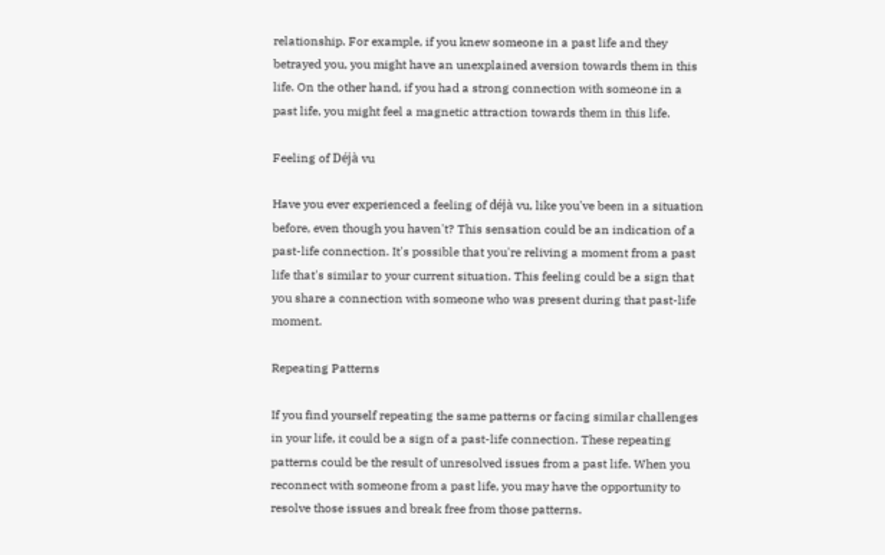relationship. For example, if you knew someone in a past life and they betrayed you, you might have an unexplained aversion towards them in this life. On the other hand, if you had a strong connection with someone in a past life, you might feel a magnetic attraction towards them in this life.

Feeling of Déjà vu

Have you ever experienced a feeling of déjà vu, like you've been in a situation before, even though you haven't? This sensation could be an indication of a past-life connection. It's possible that you're reliving a moment from a past life that's similar to your current situation. This feeling could be a sign that you share a connection with someone who was present during that past-life moment.

Repeating Patterns

If you find yourself repeating the same patterns or facing similar challenges in your life, it could be a sign of a past-life connection. These repeating patterns could be the result of unresolved issues from a past life. When you reconnect with someone from a past life, you may have the opportunity to resolve those issues and break free from those patterns.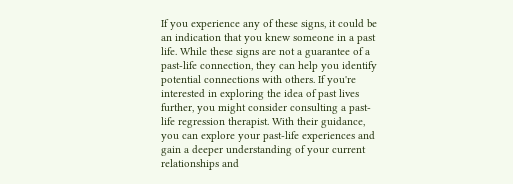If you experience any of these signs, it could be an indication that you knew someone in a past life. While these signs are not a guarantee of a past-life connection, they can help you identify potential connections with others. If you're interested in exploring the idea of past lives further, you might consider consulting a past-life regression therapist. With their guidance, you can explore your past-life experiences and gain a deeper understanding of your current relationships and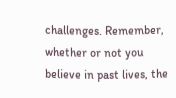challenges. Remember, whether or not you believe in past lives, the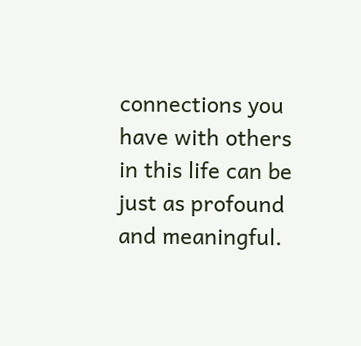connections you have with others in this life can be just as profound and meaningful.